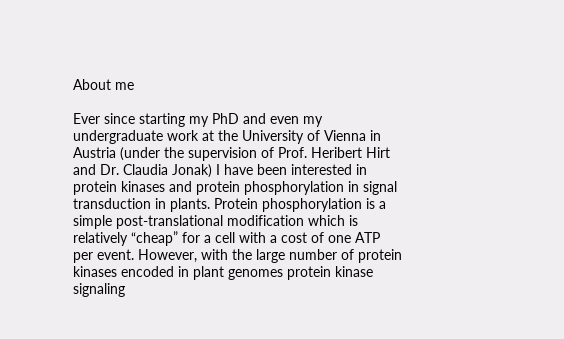About me

Ever since starting my PhD and even my undergraduate work at the University of Vienna in Austria (under the supervision of Prof. Heribert Hirt and Dr. Claudia Jonak) I have been interested in protein kinases and protein phosphorylation in signal transduction in plants. Protein phosphorylation is a simple post-translational modification which is relatively “cheap” for a cell with a cost of one ATP per event. However, with the large number of protein kinases encoded in plant genomes protein kinase signaling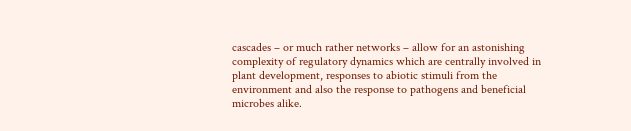cascades – or much rather networks – allow for an astonishing complexity of regulatory dynamics which are centrally involved in plant development, responses to abiotic stimuli from the environment and also the response to pathogens and beneficial microbes alike.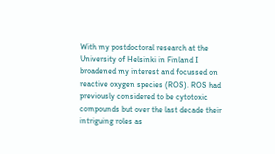With my postdoctoral research at the University of Helsinki in Finland I broadened my interest and focussed on reactive oxygen species (ROS). ROS had previously considered to be cytotoxic compounds but over the last decade their intriguing roles as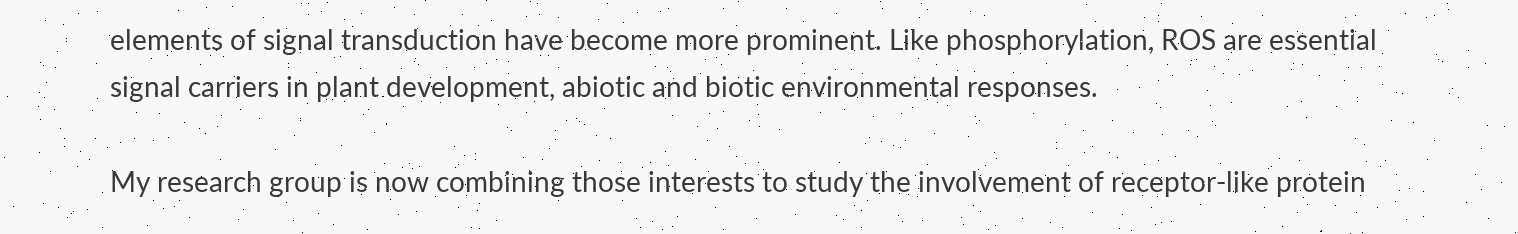elements of signal transduction have become more prominent. Like phosphorylation, ROS are essential signal carriers in plant development, abiotic and biotic environmental responses.

My research group is now combining those interests to study the involvement of receptor-like protein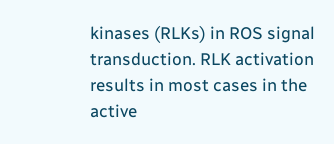kinases (RLKs) in ROS signal transduction. RLK activation results in most cases in the active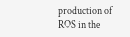production of ROS in the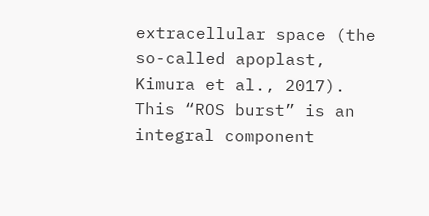extracellular space (the so-called apoplast, Kimura et al., 2017). This “ROS burst” is an integral component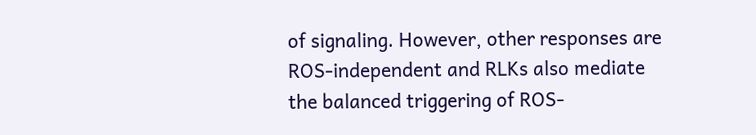of signaling. However, other responses are ROS-independent and RLKs also mediate the balanced triggering of ROS-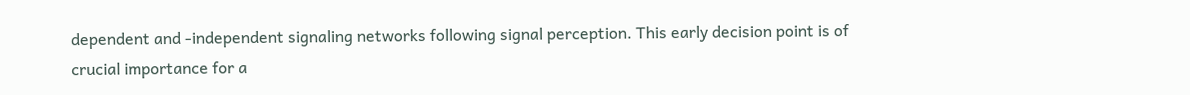dependent and -independent signaling networks following signal perception. This early decision point is of crucial importance for a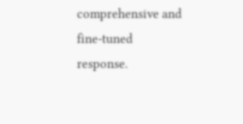comprehensive and fine-tuned response.